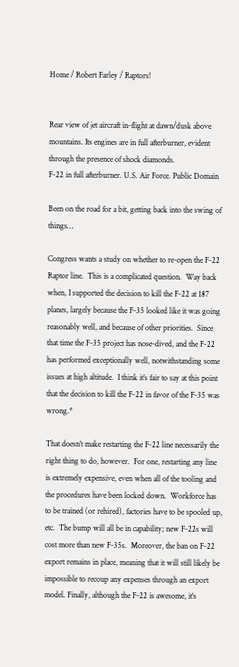Home / Robert Farley / Raptors!


Rear view of jet aircraft in-flight at dawn/dusk above mountains. Its engines are in full afterburner, evident through the presence of shock diamonds.
F-22 in full afterburner. U.S. Air Force. Public Domain

Been on the road for a bit, getting back into the swing of things…

Congress wants a study on whether to re-open the F-22 Raptor line.  This is a complicated question.  Way back when, I supported the decision to kill the F-22 at 187 planes, largely because the F-35 looked like it was going reasonably well, and because of other priorities.  Since that time the F-35 project has nose-dived, and the F-22 has performed exceptionally well, notwithstanding some issues at high altitude.  I think it’s fair to say at this point that the decision to kill the F-22 in favor of the F-35 was wrong.*

That doesn’t make restarting the F-22 line necessarily the right thing to do, however.  For one, restarting any line is extremely expensive, even when all of the tooling and the procedures have been locked down.  Workforce has to be trained (or rehired), factories have to be spooled up, etc.  The bump will all be in capability; new F-22s will cost more than new F-35s.  Moreover, the ban on F-22 export remains in place, meaning that it will still likely be impossible to recoup any expenses through an export model. Finally, although the F-22 is awesome, it’s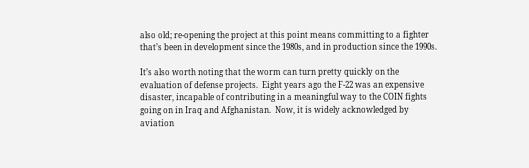also old; re-opening the project at this point means committing to a fighter that’s been in development since the 1980s, and in production since the 1990s.

It’s also worth noting that the worm can turn pretty quickly on the evaluation of defense projects.  Eight years ago the F-22 was an expensive disaster, incapable of contributing in a meaningful way to the COIN fights going on in Iraq and Afghanistan.  Now, it is widely acknowledged by aviation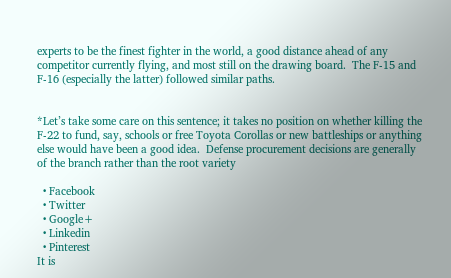experts to be the finest fighter in the world, a good distance ahead of any competitor currently flying, and most still on the drawing board.  The F-15 and F-16 (especially the latter) followed similar paths.


*Let’s take some care on this sentence; it takes no position on whether killing the F-22 to fund, say, schools or free Toyota Corollas or new battleships or anything else would have been a good idea.  Defense procurement decisions are generally of the branch rather than the root variety

  • Facebook
  • Twitter
  • Google+
  • Linkedin
  • Pinterest
It is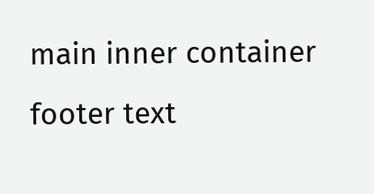main inner container footer text